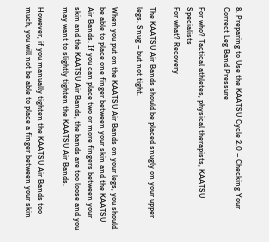8. Preparing to Use the KAATSU Cycle 2.0 – Checking Your Correct Leg Band Pressure

For who? Tactical athletes, physical therapists, KAATSU Specialists
For what? Recovery

The KAATSU Air Bands should be placed snugly on your upper legs. Snug – but not tight.

When you put on the KAATSU Air Bands on your legs, you should be able to place one finger between your skin and the KAATSU Air Bands. If you can place two or more fingers between your skin and the KAATSU Air Bands, the bands are too loose and you may want to slightly tighten the KAATSU Air Bands.

However, if you manually tighten the KAATSU Air Bands too much, you will not be able to place a finger between your skin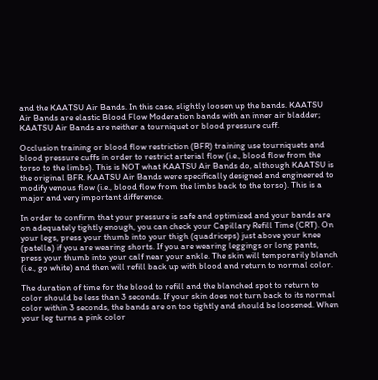and the KAATSU Air Bands. In this case, slightly loosen up the bands. KAATSU Air Bands are elastic Blood Flow Moderation bands with an inner air bladder; KAATSU Air Bands are neither a tourniquet or blood pressure cuff.

Occlusion training or blood flow restriction (BFR) training use tourniquets and blood pressure cuffs in order to restrict arterial flow (i.e., blood flow from the torso to the limbs). This is NOT what KAATSU Air Bands do, although KAATSU is the original BFR. KAATSU Air Bands were specifically designed and engineered to modify venous flow (i.e., blood flow from the limbs back to the torso). This is a major and very important difference.

In order to confirm that your pressure is safe and optimized and your bands are on adequately tightly enough, you can check your Capillary Refill Time (CRT). On your legs, press your thumb into your thigh (quadriceps) just above your knee (patella) if you are wearing shorts. If you are wearing leggings or long pants, press your thumb into your calf near your ankle. The skin will temporarily blanch (i.e., go white) and then will refill back up with blood and return to normal color.

The duration of time for the blood to refill and the blanched spot to return to color should be less than 3 seconds. If your skin does not turn back to its normal color within 3 seconds, the bands are on too tightly and should be loosened. When your leg turns a pink color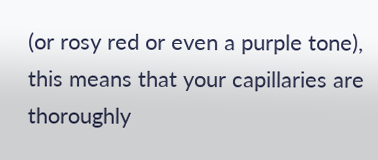(or rosy red or even a purple tone), this means that your capillaries are thoroughly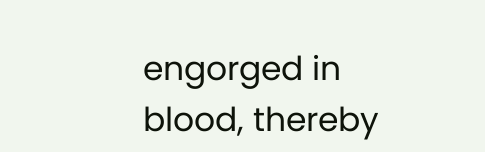engorged in blood, thereby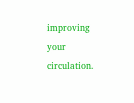improving your circulation.